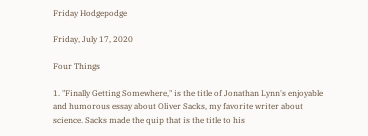Friday Hodgepodge

Friday, July 17, 2020

Four Things

1. "Finally Getting Somewhere," is the title of Jonathan Lynn's enjoyable and humorous essay about Oliver Sacks, my favorite writer about science. Sacks made the quip that is the title to his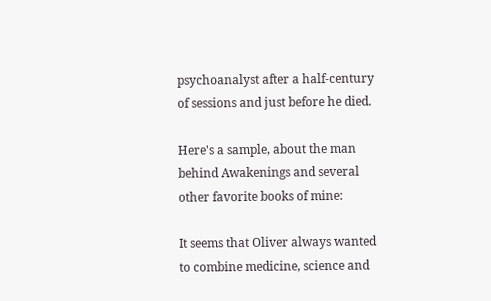psychoanalyst after a half-century of sessions and just before he died.

Here's a sample, about the man behind Awakenings and several other favorite books of mine:

It seems that Oliver always wanted to combine medicine, science and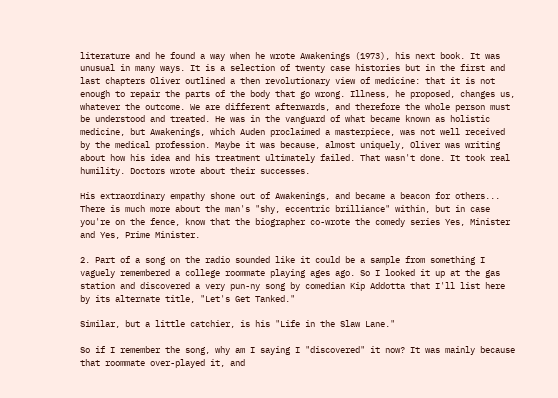literature and he found a way when he wrote Awakenings (1973), his next book. It was unusual in many ways. It is a selection of twenty case histories but in the first and last chapters Oliver outlined a then revolutionary view of medicine: that it is not enough to repair the parts of the body that go wrong. Illness, he proposed, changes us, whatever the outcome. We are different afterwards, and therefore the whole person must be understood and treated. He was in the vanguard of what became known as holistic medicine, but Awakenings, which Auden proclaimed a masterpiece, was not well received by the medical profession. Maybe it was because, almost uniquely, Oliver was writing about how his idea and his treatment ultimately failed. That wasn't done. It took real humility. Doctors wrote about their successes.

His extraordinary empathy shone out of Awakenings, and became a beacon for others...
There is much more about the man's "shy, eccentric brilliance" within, but in case you're on the fence, know that the biographer co-wrote the comedy series Yes, Minister and Yes, Prime Minister.

2. Part of a song on the radio sounded like it could be a sample from something I vaguely remembered a college roommate playing ages ago. So I looked it up at the gas station and discovered a very pun-ny song by comedian Kip Addotta that I'll list here by its alternate title, "Let's Get Tanked."

Similar, but a little catchier, is his "Life in the Slaw Lane."

So if I remember the song, why am I saying I "discovered" it now? It was mainly because that roommate over-played it, and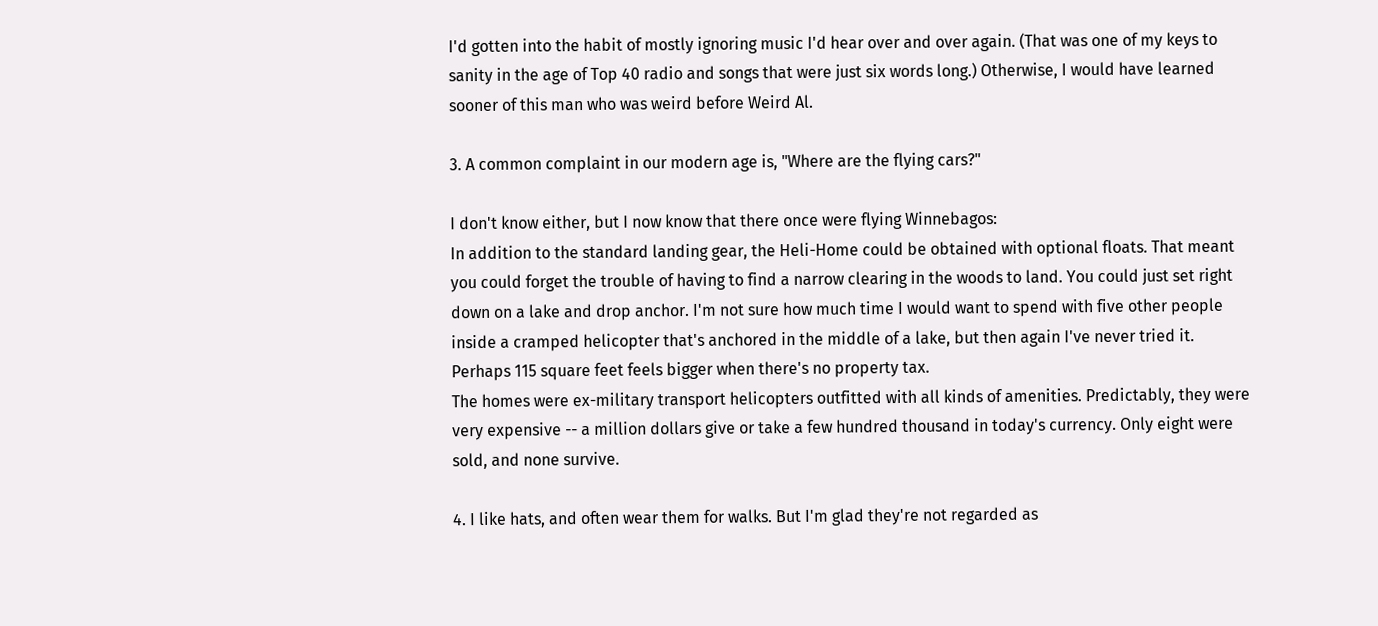I'd gotten into the habit of mostly ignoring music I'd hear over and over again. (That was one of my keys to sanity in the age of Top 40 radio and songs that were just six words long.) Otherwise, I would have learned sooner of this man who was weird before Weird Al.

3. A common complaint in our modern age is, "Where are the flying cars?"

I don't know either, but I now know that there once were flying Winnebagos:
In addition to the standard landing gear, the Heli-Home could be obtained with optional floats. That meant you could forget the trouble of having to find a narrow clearing in the woods to land. You could just set right down on a lake and drop anchor. I'm not sure how much time I would want to spend with five other people inside a cramped helicopter that's anchored in the middle of a lake, but then again I've never tried it. Perhaps 115 square feet feels bigger when there's no property tax.
The homes were ex-military transport helicopters outfitted with all kinds of amenities. Predictably, they were very expensive -- a million dollars give or take a few hundred thousand in today's currency. Only eight were sold, and none survive.

4. I like hats, and often wear them for walks. But I'm glad they're not regarded as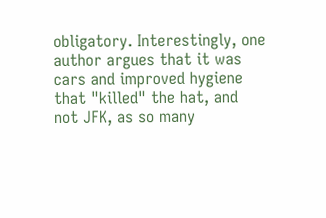obligatory. Interestingly, one author argues that it was cars and improved hygiene that "killed" the hat, and not JFK, as so many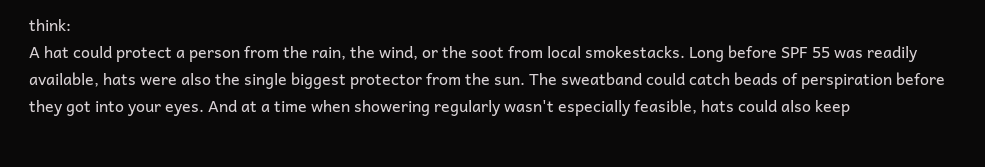think:
A hat could protect a person from the rain, the wind, or the soot from local smokestacks. Long before SPF 55 was readily available, hats were also the single biggest protector from the sun. The sweatband could catch beads of perspiration before they got into your eyes. And at a time when showering regularly wasn't especially feasible, hats could also keep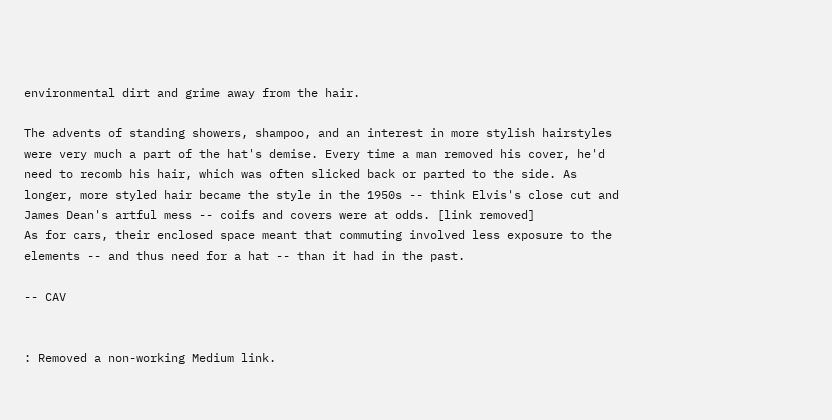environmental dirt and grime away from the hair.

The advents of standing showers, shampoo, and an interest in more stylish hairstyles were very much a part of the hat's demise. Every time a man removed his cover, he'd need to recomb his hair, which was often slicked back or parted to the side. As longer, more styled hair became the style in the 1950s -- think Elvis's close cut and James Dean's artful mess -- coifs and covers were at odds. [link removed]
As for cars, their enclosed space meant that commuting involved less exposure to the elements -- and thus need for a hat -- than it had in the past.

-- CAV


: Removed a non-working Medium link.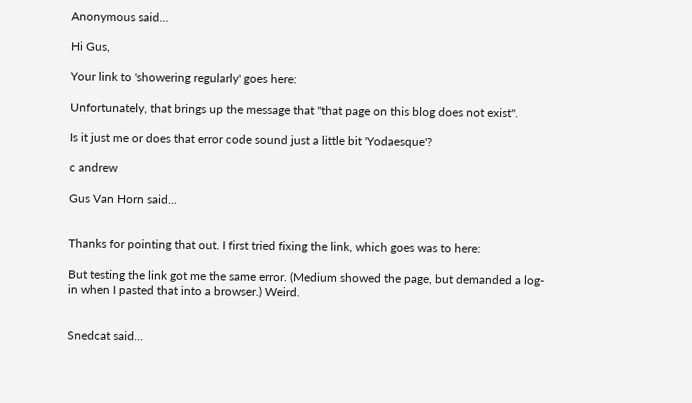Anonymous said...

Hi Gus,

Your link to 'showering regularly' goes here:

Unfortunately, that brings up the message that "that page on this blog does not exist".

Is it just me or does that error code sound just a little bit 'Yodaesque'?

c andrew

Gus Van Horn said...


Thanks for pointing that out. I first tried fixing the link, which goes was to here:

But testing the link got me the same error. (Medium showed the page, but demanded a log-in when I pasted that into a browser.) Weird.


Snedcat said...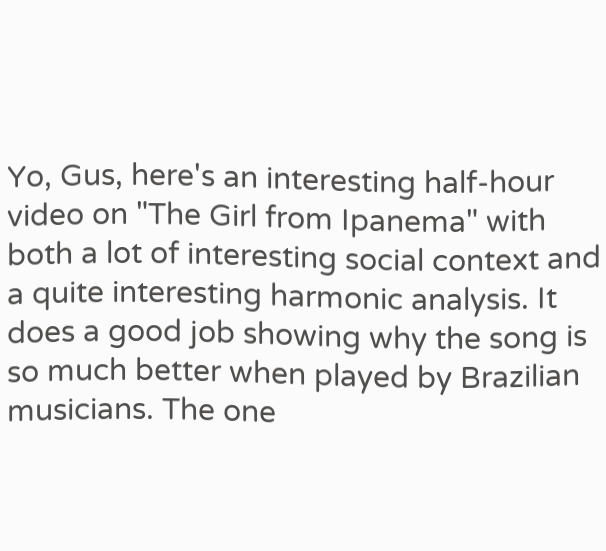Yo, Gus, here's an interesting half-hour video on "The Girl from Ipanema" with both a lot of interesting social context and a quite interesting harmonic analysis. It does a good job showing why the song is so much better when played by Brazilian musicians. The one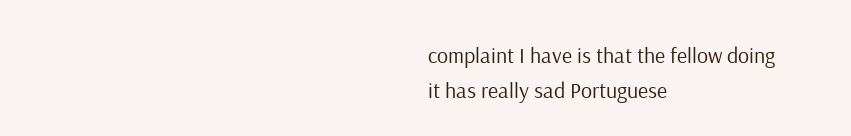complaint I have is that the fellow doing it has really sad Portuguese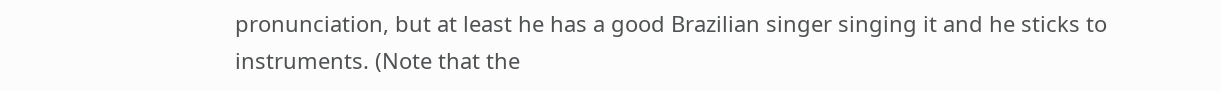pronunciation, but at least he has a good Brazilian singer singing it and he sticks to instruments. (Note that the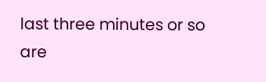last three minutes or so are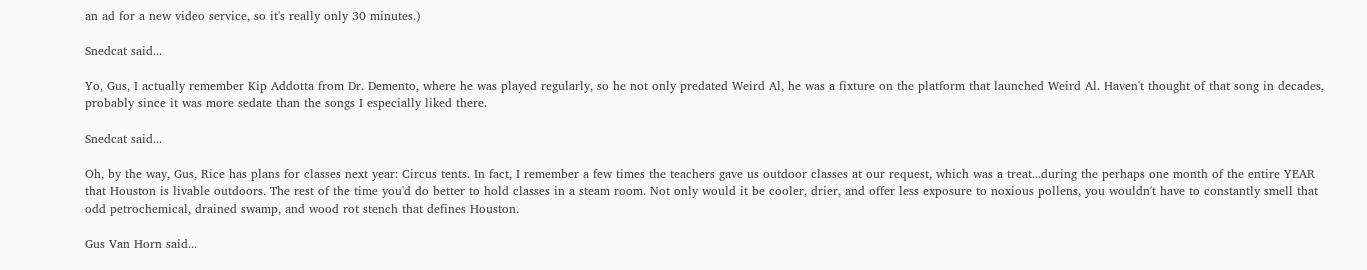an ad for a new video service, so it's really only 30 minutes.)

Snedcat said...

Yo, Gus, I actually remember Kip Addotta from Dr. Demento, where he was played regularly, so he not only predated Weird Al, he was a fixture on the platform that launched Weird Al. Haven't thought of that song in decades, probably since it was more sedate than the songs I especially liked there.

Snedcat said...

Oh, by the way, Gus, Rice has plans for classes next year: Circus tents. In fact, I remember a few times the teachers gave us outdoor classes at our request, which was a treat...during the perhaps one month of the entire YEAR that Houston is livable outdoors. The rest of the time you'd do better to hold classes in a steam room. Not only would it be cooler, drier, and offer less exposure to noxious pollens, you wouldn't have to constantly smell that odd petrochemical, drained swamp, and wood rot stench that defines Houston.

Gus Van Horn said...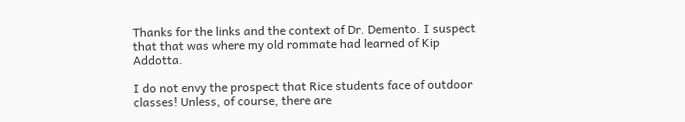Thanks for the links and the context of Dr. Demento. I suspect that that was where my old rommate had learned of Kip Addotta.

I do not envy the prospect that Rice students face of outdoor classes! Unless, of course, there are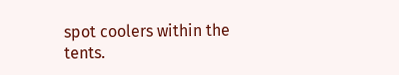spot coolers within the tents.